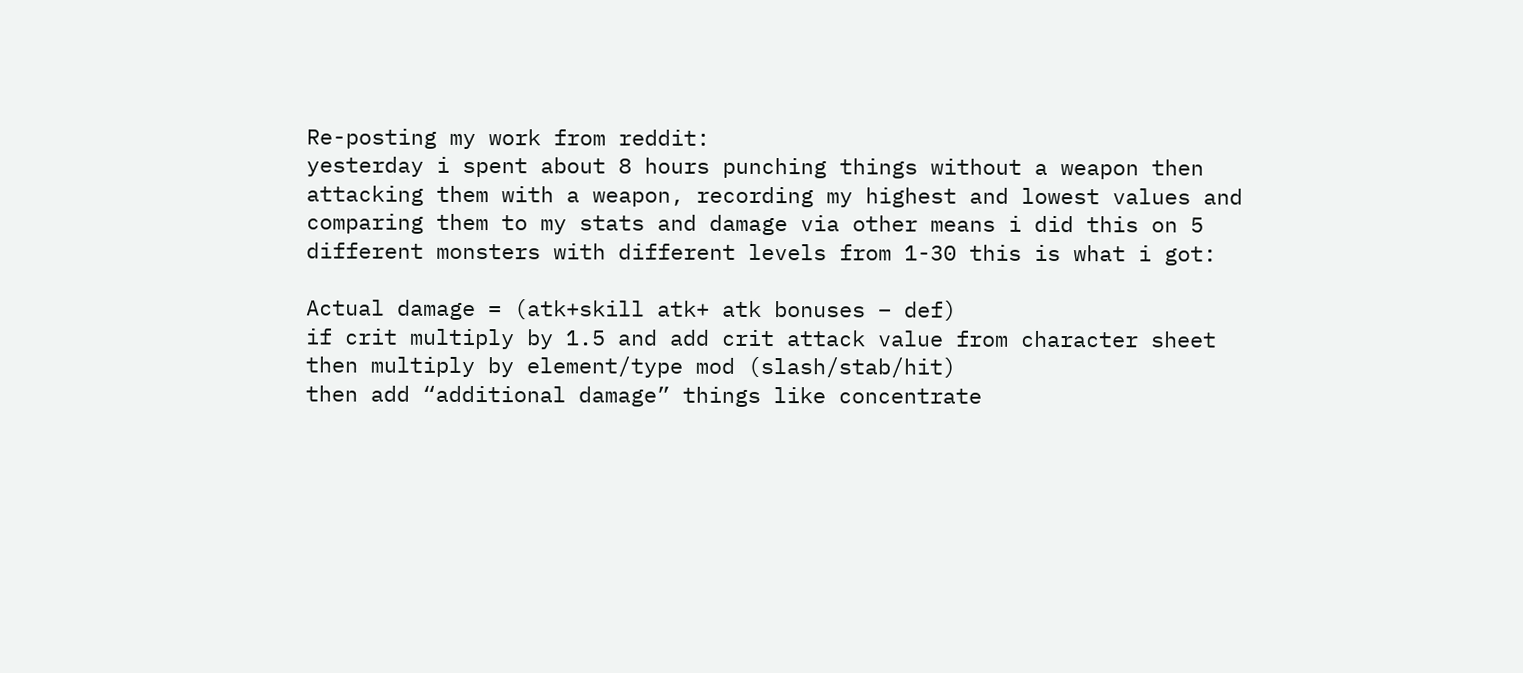Re-posting my work from reddit:
yesterday i spent about 8 hours punching things without a weapon then
attacking them with a weapon, recording my highest and lowest values and
comparing them to my stats and damage via other means i did this on 5
different monsters with different levels from 1-30 this is what i got:

Actual damage = (atk+skill atk+ atk bonuses – def)
if crit multiply by 1.5 and add crit attack value from character sheet
then multiply by element/type mod (slash/stab/hit)
then add “additional damage” things like concentrate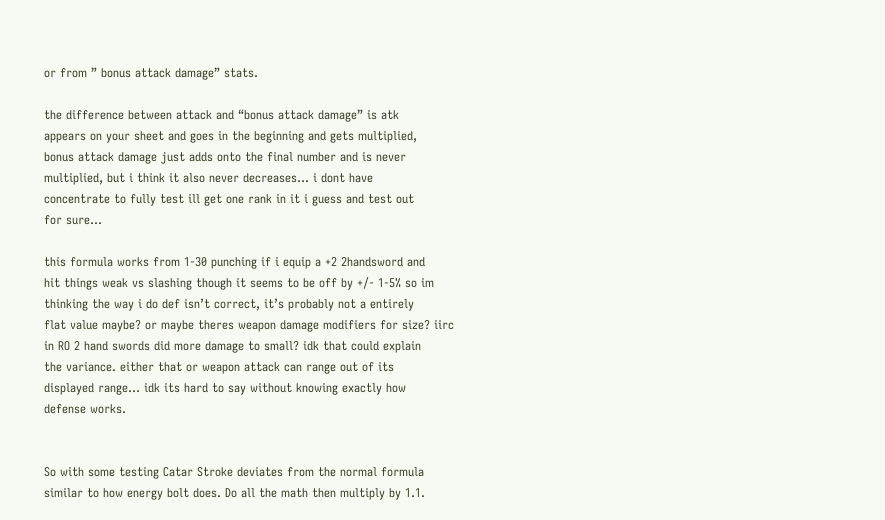or from ” bonus attack damage” stats.

the difference between attack and “bonus attack damage” is atk
appears on your sheet and goes in the beginning and gets multiplied,
bonus attack damage just adds onto the final number and is never
multiplied, but i think it also never decreases… i dont have
concentrate to fully test ill get one rank in it i guess and test out
for sure…

this formula works from 1-30 punching if i equip a +2 2handsword and
hit things weak vs slashing though it seems to be off by +/- 1-5% so im
thinking the way i do def isn’t correct, it’s probably not a entirely
flat value maybe? or maybe theres weapon damage modifiers for size? iirc
in RO 2 hand swords did more damage to small? idk that could explain
the variance. either that or weapon attack can range out of its
displayed range… idk its hard to say without knowing exactly how
defense works.


So with some testing Catar Stroke deviates from the normal formula
similar to how energy bolt does. Do all the math then multiply by 1.1.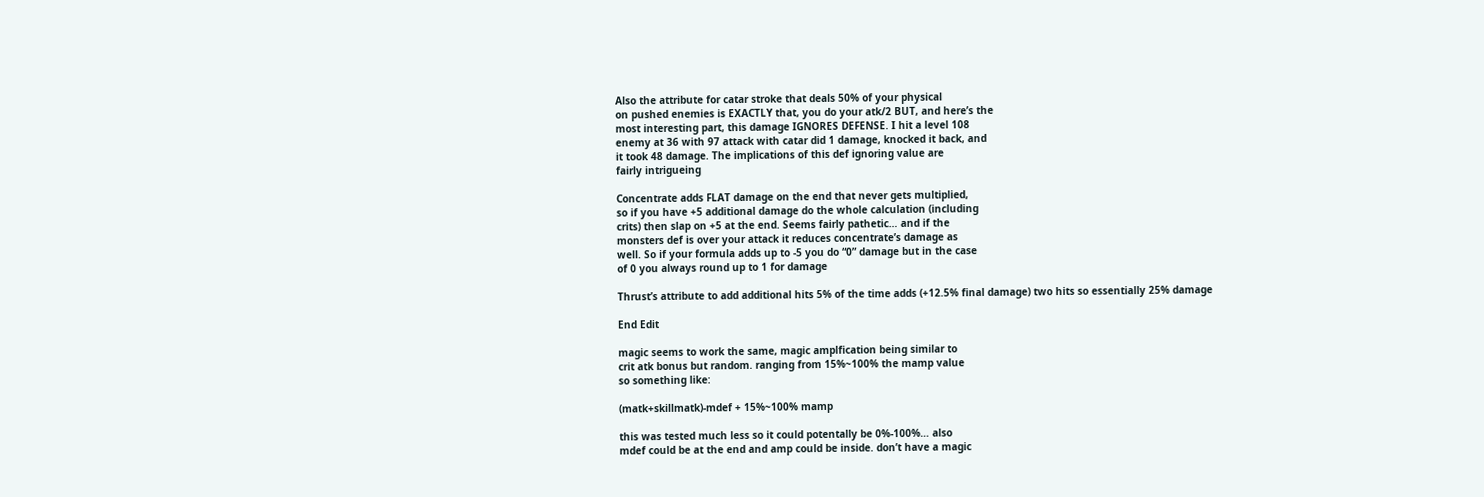Also the attribute for catar stroke that deals 50% of your physical
on pushed enemies is EXACTLY that, you do your atk/2 BUT, and here’s the
most interesting part, this damage IGNORES DEFENSE. I hit a level 108
enemy at 36 with 97 attack with catar did 1 damage, knocked it back, and
it took 48 damage. The implications of this def ignoring value are
fairly intrigueing

Concentrate adds FLAT damage on the end that never gets multiplied,
so if you have +5 additional damage do the whole calculation (including
crits) then slap on +5 at the end. Seems fairly pathetic… and if the
monsters def is over your attack it reduces concentrate’s damage as
well. So if your formula adds up to -5 you do “0” damage but in the case
of 0 you always round up to 1 for damage

Thrust’s attribute to add additional hits 5% of the time adds (+12.5% final damage) two hits so essentially 25% damage

End Edit

magic seems to work the same, magic amplfication being similar to
crit atk bonus but random. ranging from 15%~100% the mamp value
so something like:

(matk+skillmatk)-mdef + 15%~100% mamp

this was tested much less so it could potentally be 0%-100%… also
mdef could be at the end and amp could be inside. don’t have a magic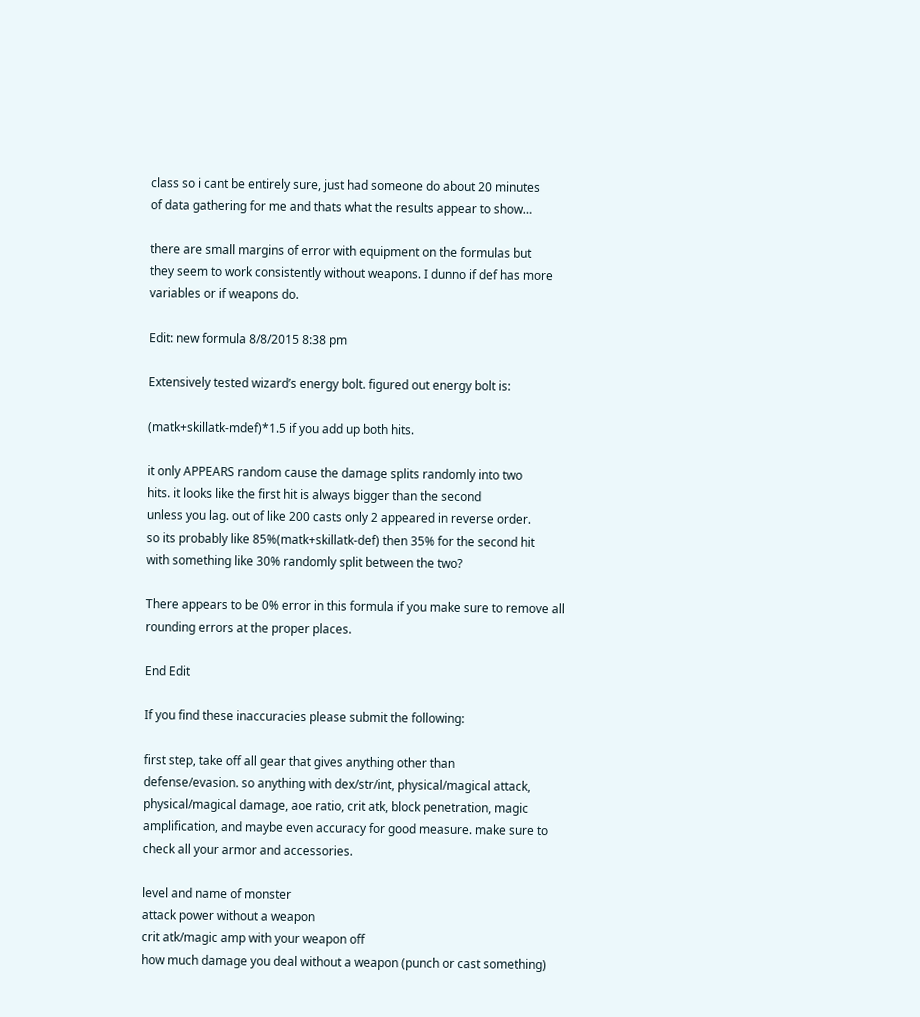class so i cant be entirely sure, just had someone do about 20 minutes
of data gathering for me and thats what the results appear to show…

there are small margins of error with equipment on the formulas but
they seem to work consistently without weapons. I dunno if def has more
variables or if weapons do.

Edit: new formula 8/8/2015 8:38 pm

Extensively tested wizard’s energy bolt. figured out energy bolt is:

(matk+skillatk-mdef)*1.5 if you add up both hits.

it only APPEARS random cause the damage splits randomly into two
hits. it looks like the first hit is always bigger than the second
unless you lag. out of like 200 casts only 2 appeared in reverse order.
so its probably like 85%(matk+skillatk-def) then 35% for the second hit
with something like 30% randomly split between the two?

There appears to be 0% error in this formula if you make sure to remove all rounding errors at the proper places.

End Edit

If you find these inaccuracies please submit the following:

first step, take off all gear that gives anything other than
defense/evasion. so anything with dex/str/int, physical/magical attack,
physical/magical damage, aoe ratio, crit atk, block penetration, magic
amplification, and maybe even accuracy for good measure. make sure to
check all your armor and accessories.

level and name of monster
attack power without a weapon
crit atk/magic amp with your weapon off
how much damage you deal without a weapon (punch or cast something)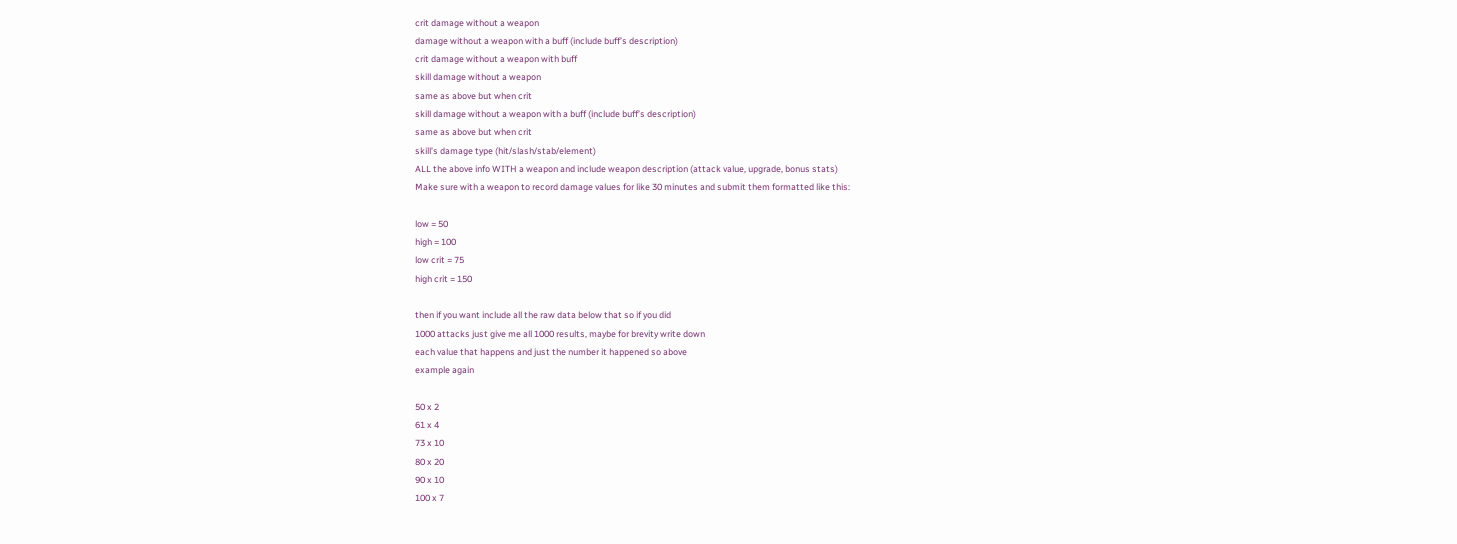crit damage without a weapon
damage without a weapon with a buff (include buff’s description)
crit damage without a weapon with buff
skill damage without a weapon
same as above but when crit
skill damage without a weapon with a buff (include buff’s description)
same as above but when crit
skill’s damage type (hit/slash/stab/element)
ALL the above info WITH a weapon and include weapon description (attack value, upgrade, bonus stats)
Make sure with a weapon to record damage values for like 30 minutes and submit them formatted like this:

low = 50
high = 100
low crit = 75
high crit = 150

then if you want include all the raw data below that so if you did
1000 attacks just give me all 1000 results, maybe for brevity write down
each value that happens and just the number it happened so above
example again

50 x 2
61 x 4
73 x 10
80 x 20
90 x 10
100 x 7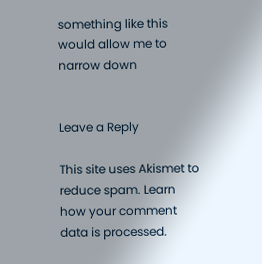something like this would allow me to narrow down


Leave a Reply

This site uses Akismet to reduce spam. Learn how your comment data is processed.